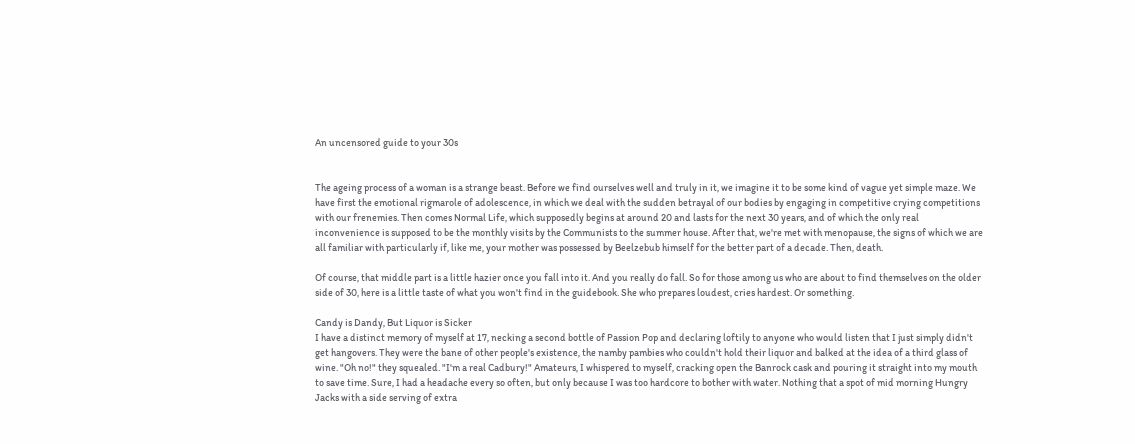An uncensored guide to your 30s


The ageing process of a woman is a strange beast. Before we find ourselves well and truly in it, we imagine it to be some kind of vague yet simple maze. We have first the emotional rigmarole of adolescence, in which we deal with the sudden betrayal of our bodies by engaging in competitive crying competitions with our frenemies. Then comes Normal Life, which supposedly begins at around 20 and lasts for the next 30 years, and of which the only real inconvenience is supposed to be the monthly visits by the Communists to the summer house. After that, we're met with menopause, the signs of which we are all familiar with particularly if, like me, your mother was possessed by Beelzebub himself for the better part of a decade. Then, death.

Of course, that middle part is a little hazier once you fall into it. And you really do fall. So for those among us who are about to find themselves on the older side of 30, here is a little taste of what you won't find in the guidebook. She who prepares loudest, cries hardest. Or something.

Candy is Dandy, But Liquor is Sicker
I have a distinct memory of myself at 17, necking a second bottle of Passion Pop and declaring loftily to anyone who would listen that I just simply didn't get hangovers. They were the bane of other people's existence, the namby pambies who couldn't hold their liquor and balked at the idea of a third glass of wine. "Oh no!" they squealed. "I'm a real Cadbury!" Amateurs, I whispered to myself, cracking open the Banrock cask and pouring it straight into my mouth to save time. Sure, I had a headache every so often, but only because I was too hardcore to bother with water. Nothing that a spot of mid morning Hungry Jacks with a side serving of extra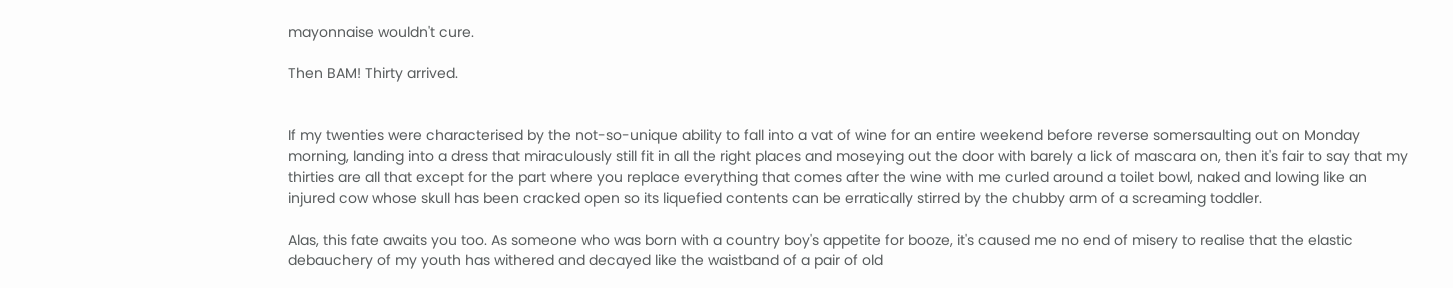mayonnaise wouldn't cure.

Then BAM! Thirty arrived.


If my twenties were characterised by the not-so-unique ability to fall into a vat of wine for an entire weekend before reverse somersaulting out on Monday morning, landing into a dress that miraculously still fit in all the right places and moseying out the door with barely a lick of mascara on, then it's fair to say that my thirties are all that except for the part where you replace everything that comes after the wine with me curled around a toilet bowl, naked and lowing like an injured cow whose skull has been cracked open so its liquefied contents can be erratically stirred by the chubby arm of a screaming toddler.

Alas, this fate awaits you too. As someone who was born with a country boy's appetite for booze, it's caused me no end of misery to realise that the elastic debauchery of my youth has withered and decayed like the waistband of a pair of old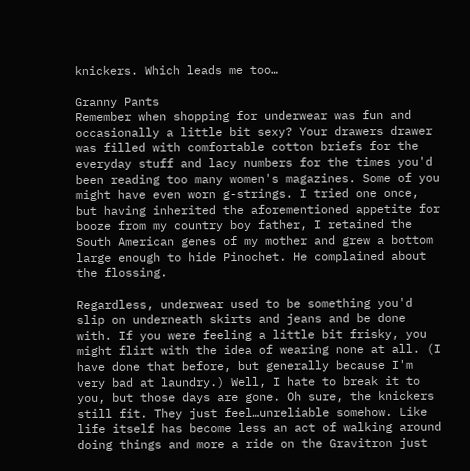knickers. Which leads me too…

Granny Pants
Remember when shopping for underwear was fun and occasionally a little bit sexy? Your drawers drawer was filled with comfortable cotton briefs for the everyday stuff and lacy numbers for the times you'd been reading too many women's magazines. Some of you might have even worn g-strings. I tried one once, but having inherited the aforementioned appetite for booze from my country boy father, I retained the South American genes of my mother and grew a bottom large enough to hide Pinochet. He complained about the flossing.

Regardless, underwear used to be something you'd slip on underneath skirts and jeans and be done with. If you were feeling a little bit frisky, you might flirt with the idea of wearing none at all. (I have done that before, but generally because I'm very bad at laundry.) Well, I hate to break it to you, but those days are gone. Oh sure, the knickers still fit. They just feel…unreliable somehow. Like life itself has become less an act of walking around doing things and more a ride on the Gravitron just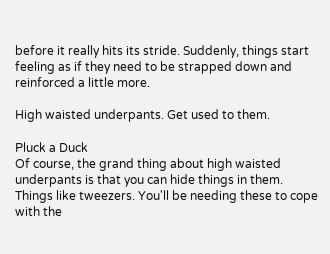before it really hits its stride. Suddenly, things start feeling as if they need to be strapped down and reinforced a little more.

High waisted underpants. Get used to them.

Pluck a Duck
Of course, the grand thing about high waisted underpants is that you can hide things in them. Things like tweezers. You'll be needing these to cope with the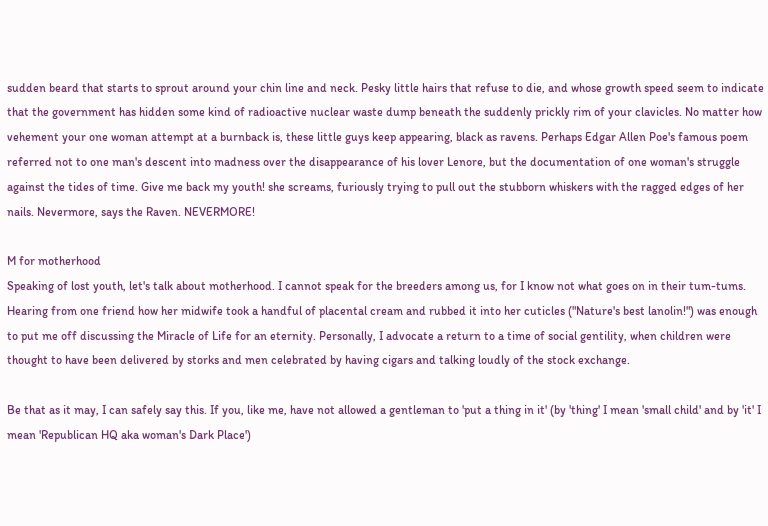sudden beard that starts to sprout around your chin line and neck. Pesky little hairs that refuse to die, and whose growth speed seem to indicate that the government has hidden some kind of radioactive nuclear waste dump beneath the suddenly prickly rim of your clavicles. No matter how vehement your one woman attempt at a burnback is, these little guys keep appearing, black as ravens. Perhaps Edgar Allen Poe's famous poem referred not to one man's descent into madness over the disappearance of his lover Lenore, but the documentation of one woman's struggle against the tides of time. Give me back my youth! she screams, furiously trying to pull out the stubborn whiskers with the ragged edges of her nails. Nevermore, says the Raven. NEVERMORE!

M for motherhood
Speaking of lost youth, let's talk about motherhood. I cannot speak for the breeders among us, for I know not what goes on in their tum-tums. Hearing from one friend how her midwife took a handful of placental cream and rubbed it into her cuticles ("Nature's best lanolin!") was enough to put me off discussing the Miracle of Life for an eternity. Personally, I advocate a return to a time of social gentility, when children were thought to have been delivered by storks and men celebrated by having cigars and talking loudly of the stock exchange.

Be that as it may, I can safely say this. If you, like me, have not allowed a gentleman to 'put a thing in it' (by 'thing' I mean 'small child' and by 'it' I mean 'Republican HQ aka woman's Dark Place')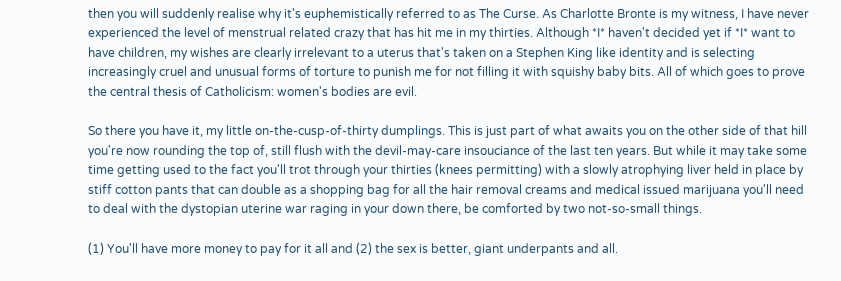then you will suddenly realise why it's euphemistically referred to as The Curse. As Charlotte Bronte is my witness, I have never experienced the level of menstrual related crazy that has hit me in my thirties. Although *I* haven't decided yet if *I* want to have children, my wishes are clearly irrelevant to a uterus that's taken on a Stephen King like identity and is selecting increasingly cruel and unusual forms of torture to punish me for not filling it with squishy baby bits. All of which goes to prove the central thesis of Catholicism: women's bodies are evil.

So there you have it, my little on-the-cusp-of-thirty dumplings. This is just part of what awaits you on the other side of that hill you're now rounding the top of, still flush with the devil-may-care insouciance of the last ten years. But while it may take some time getting used to the fact you'll trot through your thirties (knees permitting) with a slowly atrophying liver held in place by stiff cotton pants that can double as a shopping bag for all the hair removal creams and medical issued marijuana you'll need to deal with the dystopian uterine war raging in your down there, be comforted by two not-so-small things.

(1) You'll have more money to pay for it all and (2) the sex is better, giant underpants and all.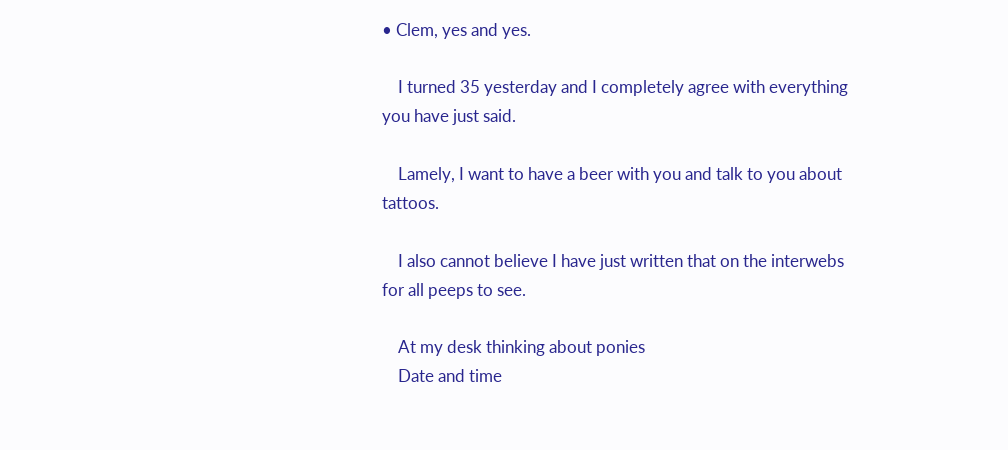• Clem, yes and yes.

    I turned 35 yesterday and I completely agree with everything you have just said.

    Lamely, I want to have a beer with you and talk to you about tattoos.

    I also cannot believe I have just written that on the interwebs for all peeps to see.

    At my desk thinking about ponies
    Date and time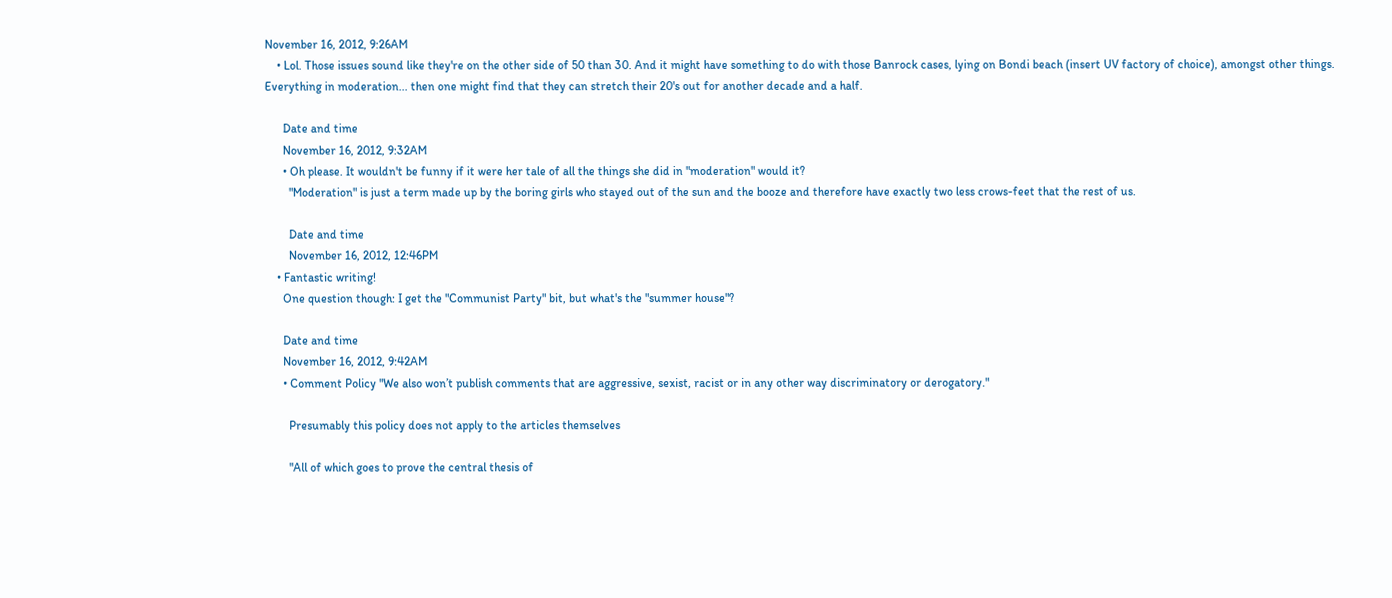November 16, 2012, 9:26AM
    • Lol. Those issues sound like they're on the other side of 50 than 30. And it might have something to do with those Banrock cases, lying on Bondi beach (insert UV factory of choice), amongst other things. Everything in moderation... then one might find that they can stretch their 20's out for another decade and a half.

      Date and time
      November 16, 2012, 9:32AM
      • Oh please. It wouldn't be funny if it were her tale of all the things she did in "moderation" would it?
        "Moderation" is just a term made up by the boring girls who stayed out of the sun and the booze and therefore have exactly two less crows-feet that the rest of us.

        Date and time
        November 16, 2012, 12:46PM
    • Fantastic writing!
      One question though: I get the "Communist Party" bit, but what's the "summer house"?

      Date and time
      November 16, 2012, 9:42AM
      • Comment Policy "We also won’t publish comments that are aggressive, sexist, racist or in any other way discriminatory or derogatory."

        Presumably this policy does not apply to the articles themselves

        "All of which goes to prove the central thesis of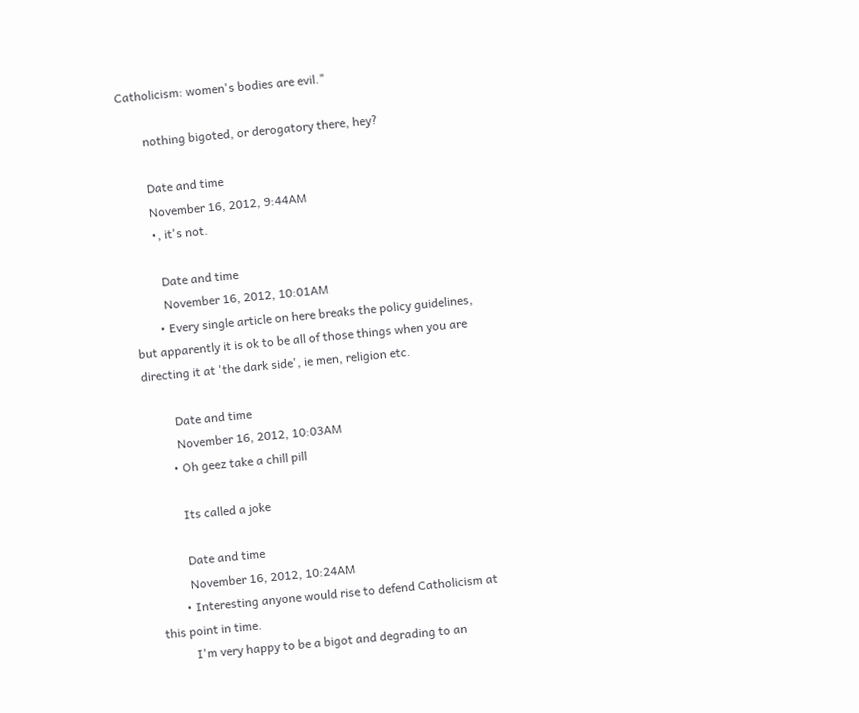Catholicism: women's bodies are evil."

        nothing bigoted, or derogatory there, hey?

        Date and time
        November 16, 2012, 9:44AM
        •, it's not.

          Date and time
          November 16, 2012, 10:01AM
        • Every single article on here breaks the policy guidelines, but apparently it is ok to be all of those things when you are directing it at 'the dark side', ie men, religion etc.

          Date and time
          November 16, 2012, 10:03AM
        • Oh geez take a chill pill

          Its called a joke

          Date and time
          November 16, 2012, 10:24AM
        • Interesting anyone would rise to defend Catholicism at this point in time.
          I'm very happy to be a bigot and degrading to an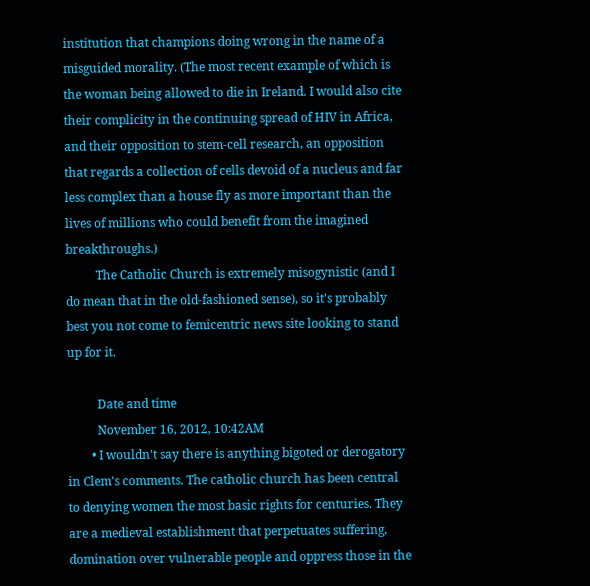institution that champions doing wrong in the name of a misguided morality. (The most recent example of which is the woman being allowed to die in Ireland. I would also cite their complicity in the continuing spread of HIV in Africa, and their opposition to stem-cell research, an opposition that regards a collection of cells devoid of a nucleus and far less complex than a house fly as more important than the lives of millions who could benefit from the imagined breakthroughs.)
          The Catholic Church is extremely misogynistic (and I do mean that in the old-fashioned sense), so it's probably best you not come to femicentric news site looking to stand up for it.

          Date and time
          November 16, 2012, 10:42AM
        • I wouldn't say there is anything bigoted or derogatory in Clem's comments. The catholic church has been central to denying women the most basic rights for centuries. They are a medieval establishment that perpetuates suffering, domination over vulnerable people and oppress those in the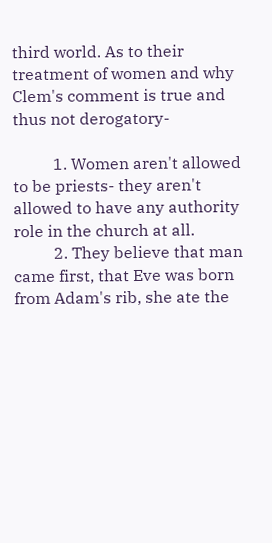third world. As to their treatment of women and why Clem's comment is true and thus not derogatory-

          1. Women aren't allowed to be priests- they aren't allowed to have any authority role in the church at all.
          2. They believe that man came first, that Eve was born from Adam's rib, she ate the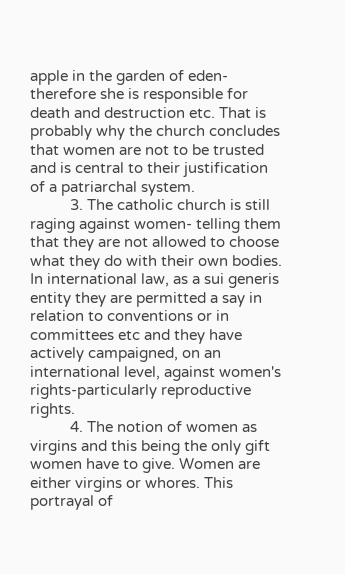apple in the garden of eden- therefore she is responsible for death and destruction etc. That is probably why the church concludes that women are not to be trusted and is central to their justification of a patriarchal system.
          3. The catholic church is still raging against women- telling them that they are not allowed to choose what they do with their own bodies. In international law, as a sui generis entity they are permitted a say in relation to conventions or in committees etc and they have actively campaigned, on an international level, against women's rights-particularly reproductive rights.
          4. The notion of women as virgins and this being the only gift women have to give. Women are either virgins or whores. This portrayal of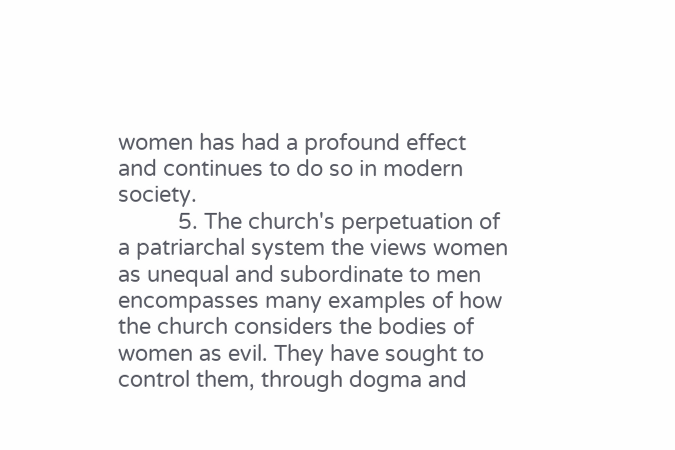women has had a profound effect and continues to do so in modern society.
          5. The church's perpetuation of a patriarchal system the views women as unequal and subordinate to men encompasses many examples of how the church considers the bodies of women as evil. They have sought to control them, through dogma and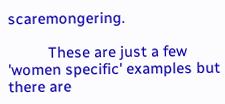scaremongering.

          These are just a few 'women specific' examples but there are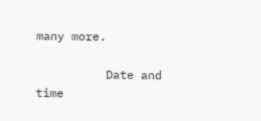many more.

          Date and time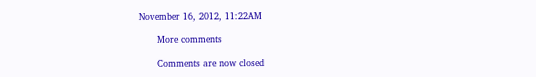November 16, 2012, 11:22AM

      More comments

      Comments are now closed